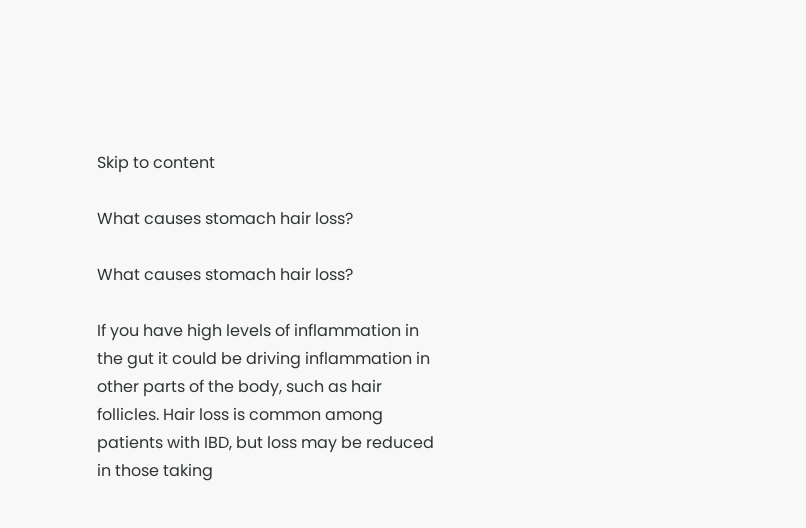Skip to content

What causes stomach hair loss?

What causes stomach hair loss?

If you have high levels of inflammation in the gut it could be driving inflammation in other parts of the body, such as hair follicles. Hair loss is common among patients with IBD, but loss may be reduced in those taking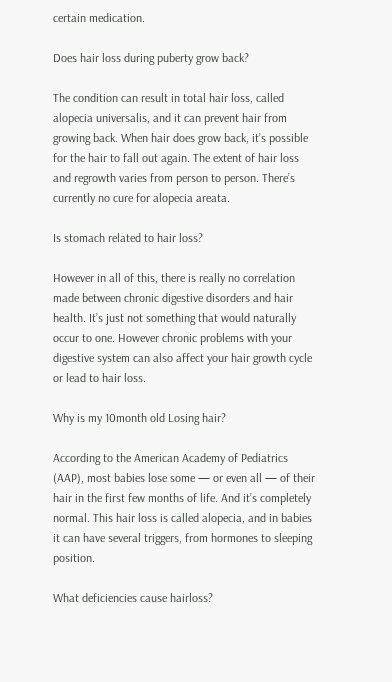certain medication.

Does hair loss during puberty grow back?

The condition can result in total hair loss, called alopecia universalis, and it can prevent hair from growing back. When hair does grow back, it’s possible for the hair to fall out again. The extent of hair loss and regrowth varies from person to person. There’s currently no cure for alopecia areata.

Is stomach related to hair loss?

However in all of this, there is really no correlation made between chronic digestive disorders and hair health. It’s just not something that would naturally occur to one. However chronic problems with your digestive system can also affect your hair growth cycle or lead to hair loss.

Why is my 10month old Losing hair?

According to the American Academy of Pediatrics (AAP), most babies lose some — or even all — of their hair in the first few months of life. And it’s completely normal. This hair loss is called alopecia, and in babies it can have several triggers, from hormones to sleeping position.

What deficiencies cause hairloss?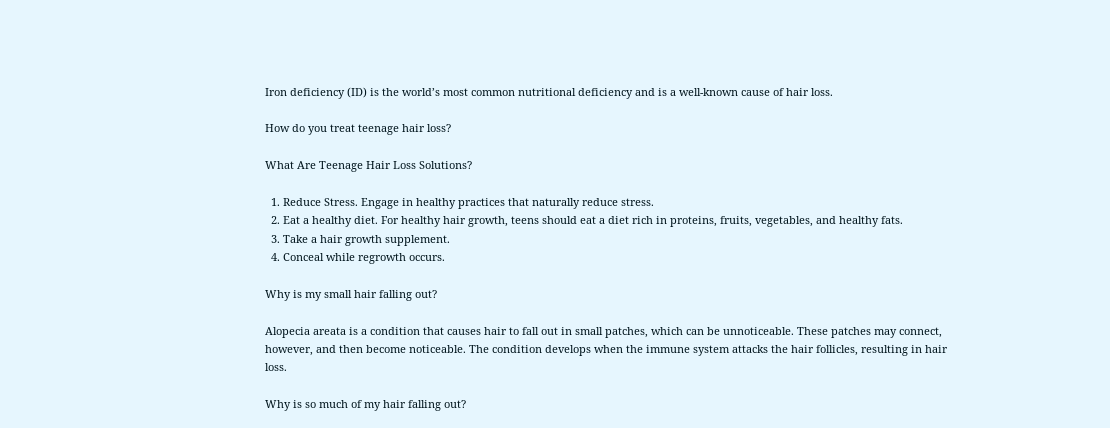Iron deficiency (ID) is the world’s most common nutritional deficiency and is a well-known cause of hair loss.

How do you treat teenage hair loss?

What Are Teenage Hair Loss Solutions?

  1. Reduce Stress. Engage in healthy practices that naturally reduce stress.
  2. Eat a healthy diet. For healthy hair growth, teens should eat a diet rich in proteins, fruits, vegetables, and healthy fats.
  3. Take a hair growth supplement.
  4. Conceal while regrowth occurs.

Why is my small hair falling out?

Alopecia areata is a condition that causes hair to fall out in small patches, which can be unnoticeable. These patches may connect, however, and then become noticeable. The condition develops when the immune system attacks the hair follicles, resulting in hair loss.

Why is so much of my hair falling out?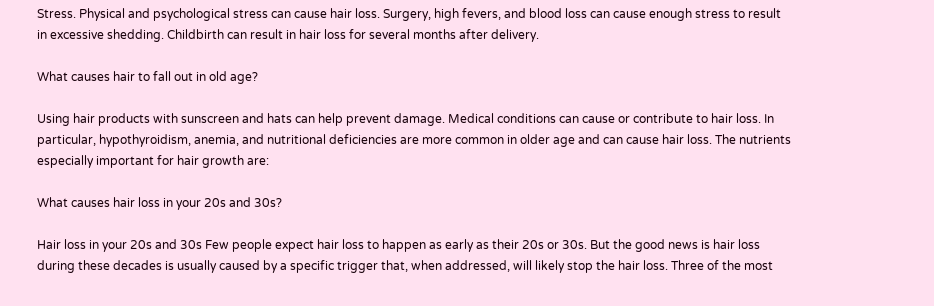Stress. Physical and psychological stress can cause hair loss. Surgery, high fevers, and blood loss can cause enough stress to result in excessive shedding. Childbirth can result in hair loss for several months after delivery.

What causes hair to fall out in old age?

Using hair products with sunscreen and hats can help prevent damage. Medical conditions can cause or contribute to hair loss. In particular, hypothyroidism, anemia, and nutritional deficiencies are more common in older age and can cause hair loss. The nutrients especially important for hair growth are:

What causes hair loss in your 20s and 30s?

Hair loss in your 20s and 30s Few people expect hair loss to happen as early as their 20s or 30s. But the good news is hair loss during these decades is usually caused by a specific trigger that, when addressed, will likely stop the hair loss. Three of the most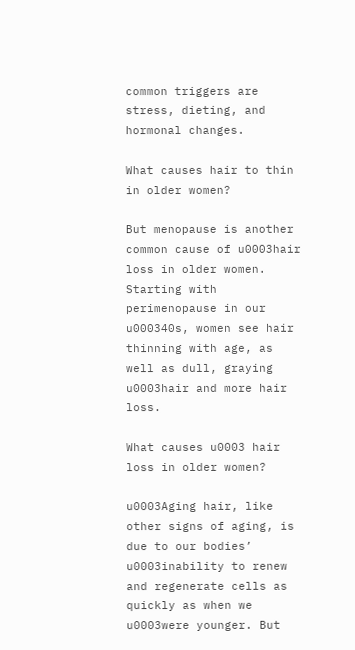common triggers are stress, dieting, and hormonal changes.

What causes hair to thin in older women?

But menopause is another common cause of u0003hair loss in older women. Starting with perimenopause in our u000340s, women see hair thinning with age, as well as dull, graying u0003hair and more hair loss.

What causes u0003 hair loss in older women?

u0003Aging hair, like other signs of aging, is due to our bodies’ u0003inability to renew and regenerate cells as quickly as when we u0003were younger. But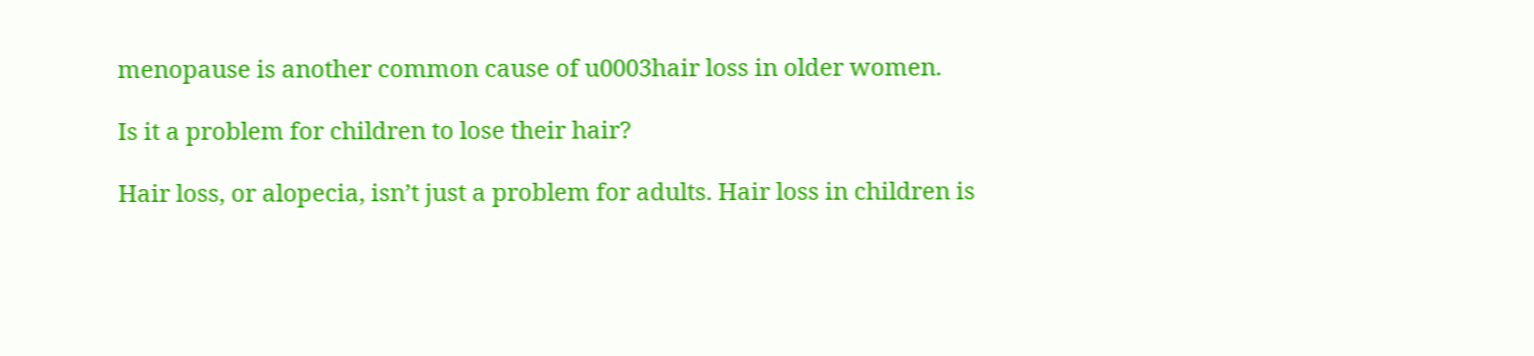menopause is another common cause of u0003hair loss in older women.

Is it a problem for children to lose their hair?

Hair loss, or alopecia, isn’t just a problem for adults. Hair loss in children is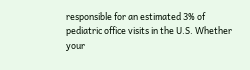responsible for an estimated 3% of pediatric office visits in the U.S. Whether your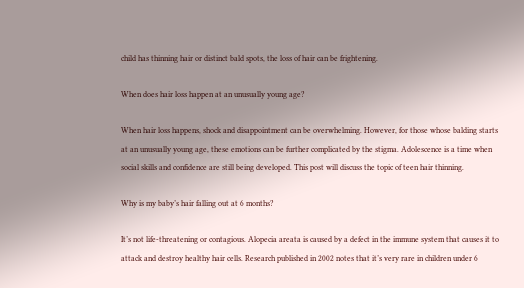child has thinning hair or distinct bald spots, the loss of hair can be frightening.

When does hair loss happen at an unusually young age?

When hair loss happens, shock and disappointment can be overwhelming. However, for those whose balding starts at an unusually young age, these emotions can be further complicated by the stigma. Adolescence is a time when social skills and confidence are still being developed. This post will discuss the topic of teen hair thinning.

Why is my baby’s hair falling out at 6 months?

It’s not life-threatening or contagious. Alopecia areata is caused by a defect in the immune system that causes it to attack and destroy healthy hair cells. Research published in 2002 notes that it’s very rare in children under 6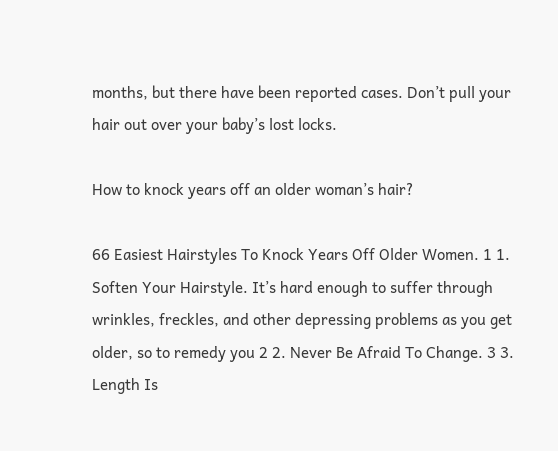months, but there have been reported cases. Don’t pull your hair out over your baby’s lost locks.

How to knock years off an older woman’s hair?

66 Easiest Hairstyles To Knock Years Off Older Women. 1 1. Soften Your Hairstyle. It’s hard enough to suffer through wrinkles, freckles, and other depressing problems as you get older, so to remedy you 2 2. Never Be Afraid To Change. 3 3. Length Is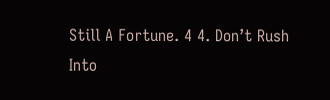Still A Fortune. 4 4. Don’t Rush Into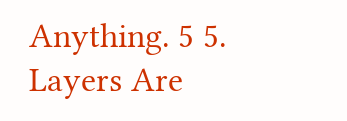Anything. 5 5. Layers Are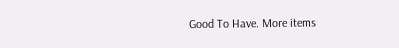Good To Have. More items